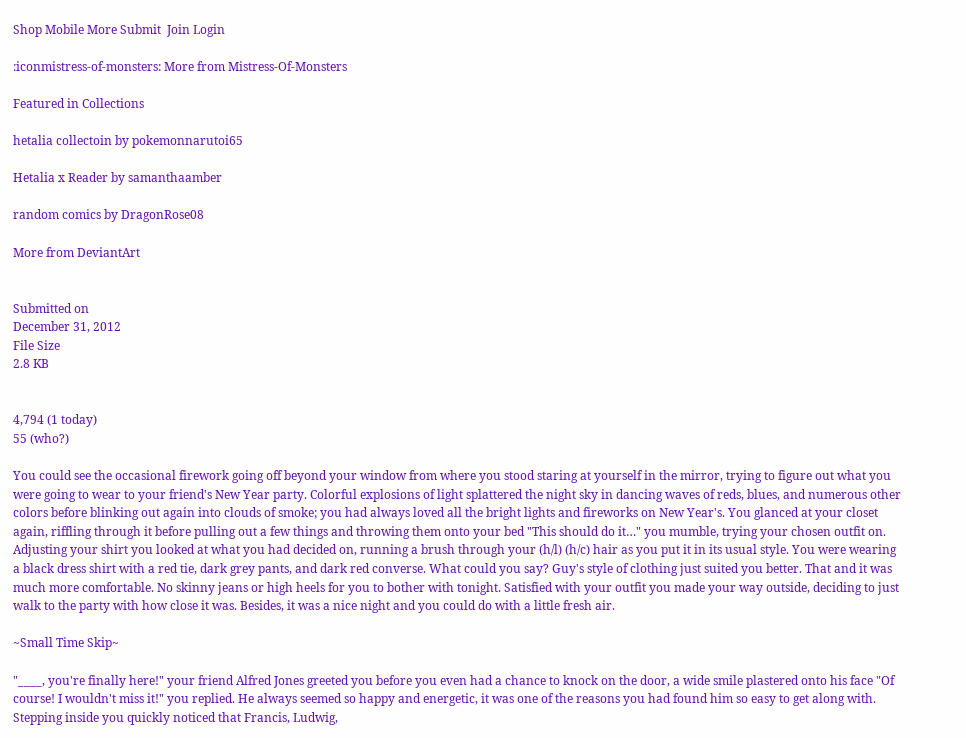Shop Mobile More Submit  Join Login

:iconmistress-of-monsters: More from Mistress-Of-Monsters

Featured in Collections

hetalia collectoin by pokemonnarutoi65

Hetalia x Reader by samanthaamber

random comics by DragonRose08

More from DeviantArt


Submitted on
December 31, 2012
File Size
2.8 KB


4,794 (1 today)
55 (who?)

You could see the occasional firework going off beyond your window from where you stood staring at yourself in the mirror, trying to figure out what you were going to wear to your friend's New Year party. Colorful explosions of light splattered the night sky in dancing waves of reds, blues, and numerous other colors before blinking out again into clouds of smoke; you had always loved all the bright lights and fireworks on New Year's. You glanced at your closet again, riffling through it before pulling out a few things and throwing them onto your bed "This should do it…" you mumble, trying your chosen outfit on. Adjusting your shirt you looked at what you had decided on, running a brush through your (h/l) (h/c) hair as you put it in its usual style. You were wearing a black dress shirt with a red tie, dark grey pants, and dark red converse. What could you say? Guy's style of clothing just suited you better. That and it was much more comfortable. No skinny jeans or high heels for you to bother with tonight. Satisfied with your outfit you made your way outside, deciding to just walk to the party with how close it was. Besides, it was a nice night and you could do with a little fresh air.

~Small Time Skip~

"____, you're finally here!" your friend Alfred Jones greeted you before you even had a chance to knock on the door, a wide smile plastered onto his face "Of course! I wouldn't miss it!" you replied. He always seemed so happy and energetic, it was one of the reasons you had found him so easy to get along with. Stepping inside you quickly noticed that Francis, Ludwig,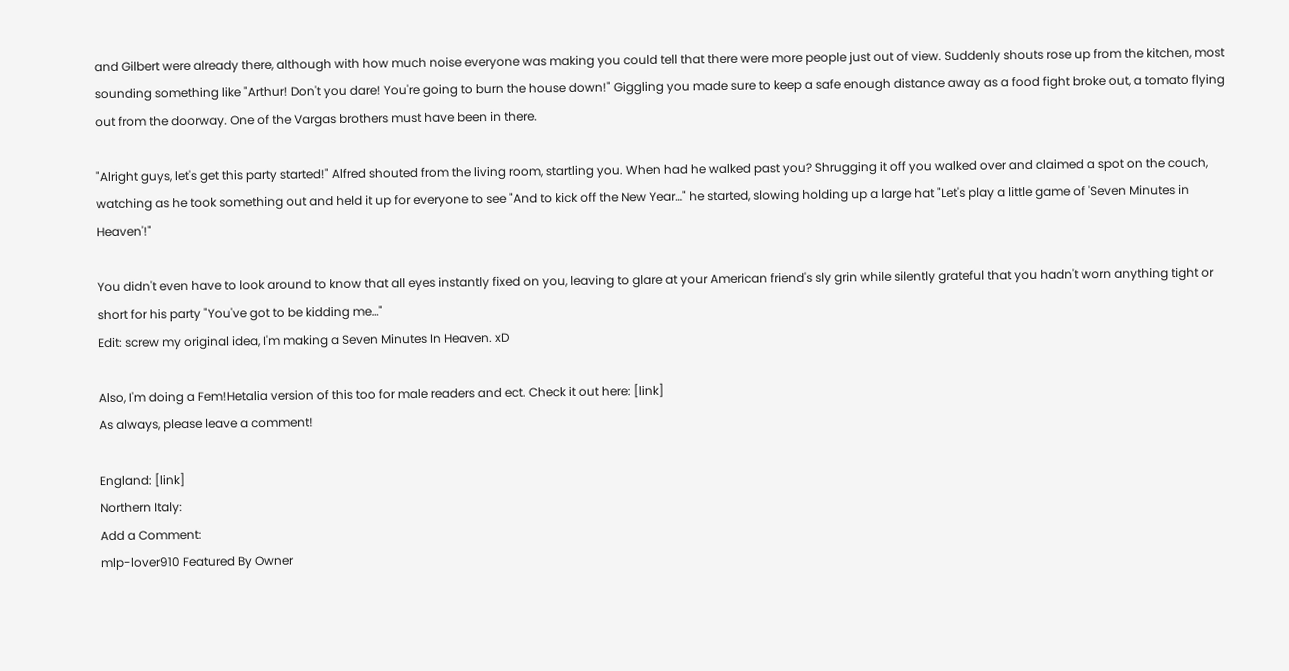and Gilbert were already there, although with how much noise everyone was making you could tell that there were more people just out of view. Suddenly shouts rose up from the kitchen, most sounding something like "Arthur! Don't you dare! You're going to burn the house down!" Giggling you made sure to keep a safe enough distance away as a food fight broke out, a tomato flying out from the doorway. One of the Vargas brothers must have been in there.

"Alright guys, let's get this party started!" Alfred shouted from the living room, startling you. When had he walked past you? Shrugging it off you walked over and claimed a spot on the couch, watching as he took something out and held it up for everyone to see "And to kick off the New Year…" he started, slowing holding up a large hat "Let's play a little game of 'Seven Minutes in Heaven'!"

You didn't even have to look around to know that all eyes instantly fixed on you, leaving to glare at your American friend's sly grin while silently grateful that you hadn't worn anything tight or short for his party "You've got to be kidding me…"
Edit: screw my original idea, I'm making a Seven Minutes In Heaven. xD

Also, I'm doing a Fem!Hetalia version of this too for male readers and ect. Check it out here: [link]
As always, please leave a comment!

England: [link]
Northern Italy:
Add a Comment:
mlp-lover910 Featured By Owner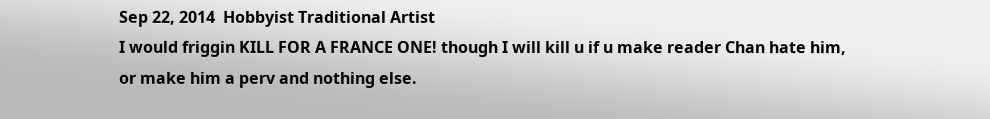Sep 22, 2014  Hobbyist Traditional Artist
I would friggin KILL FOR A FRANCE ONE! though I will kill u if u make reader Chan hate him, or make him a perv and nothing else.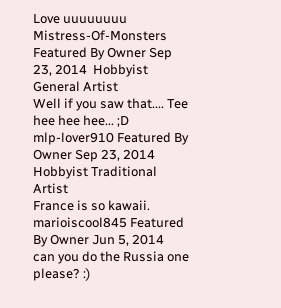Love uuuuuuuu
Mistress-Of-Monsters Featured By Owner Sep 23, 2014  Hobbyist General Artist
Well if you saw that.... Tee hee hee hee... ;D
mlp-lover910 Featured By Owner Sep 23, 2014  Hobbyist Traditional Artist
France is so kawaii.
marioiscool845 Featured By Owner Jun 5, 2014
can you do the Russia one please? :)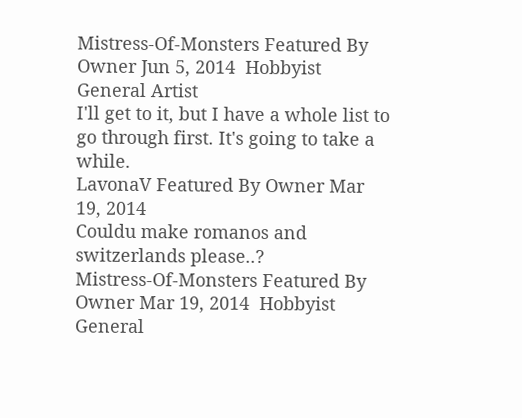Mistress-Of-Monsters Featured By Owner Jun 5, 2014  Hobbyist General Artist
I'll get to it, but I have a whole list to go through first. It's going to take a while.
LavonaV Featured By Owner Mar 19, 2014
Couldu make romanos and switzerlands please..?
Mistress-Of-Monsters Featured By Owner Mar 19, 2014  Hobbyist General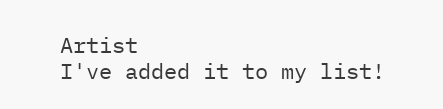Artist
I've added it to my list!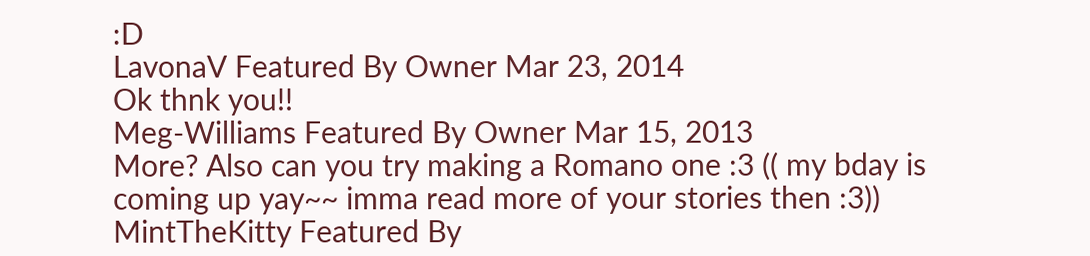:D
LavonaV Featured By Owner Mar 23, 2014
Ok thnk you!!
Meg-Williams Featured By Owner Mar 15, 2013
More? Also can you try making a Romano one :3 (( my bday is coming up yay~~ imma read more of your stories then :3))
MintTheKitty Featured By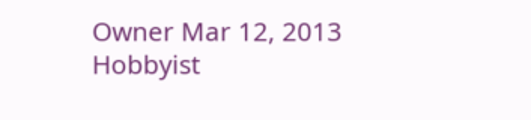Owner Mar 12, 2013  Hobbyist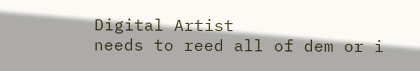Digital Artist
needs to reed all of dem or i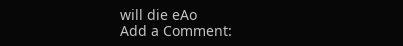will die eAo
Add a Comment: